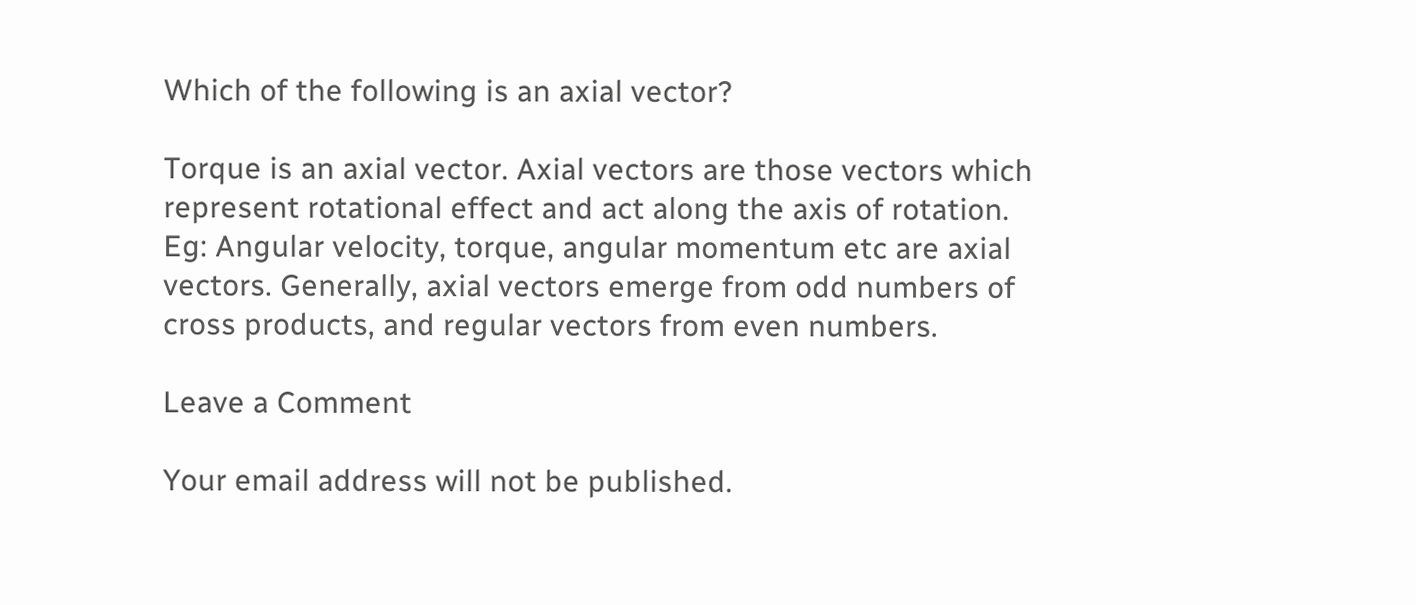Which of the following is an axial vector?

Torque is an axial vector. Axial vectors are those vectors which represent rotational effect and act along the axis of rotation. Eg: Angular velocity, torque, angular momentum etc are axial vectors. Generally, axial vectors emerge from odd numbers of cross products, and regular vectors from even numbers.

Leave a Comment

Your email address will not be published.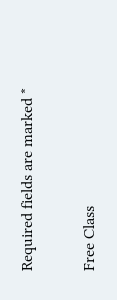Required fields are marked *


Free Class